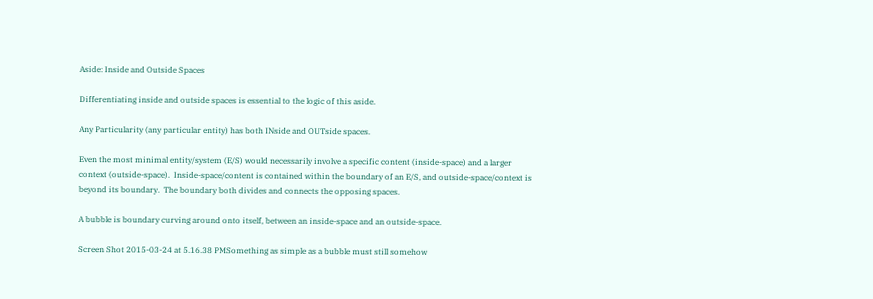Aside: Inside and Outside Spaces

Differentiating inside and outside spaces is essential to the logic of this aside.

Any Particularity (any particular entity) has both INside and OUTside spaces.

Even the most minimal entity/system (E/S) would necessarily involve a specific content (inside-space) and a larger context (outside-space).  Inside-space/content is contained within the boundary of an E/S, and outside-space/context is beyond its boundary.  The boundary both divides and connects the opposing spaces.

A bubble is boundary curving around onto itself, between an inside-space and an outside-space.

Screen Shot 2015-03-24 at 5.16.38 PMSomething as simple as a bubble must still somehow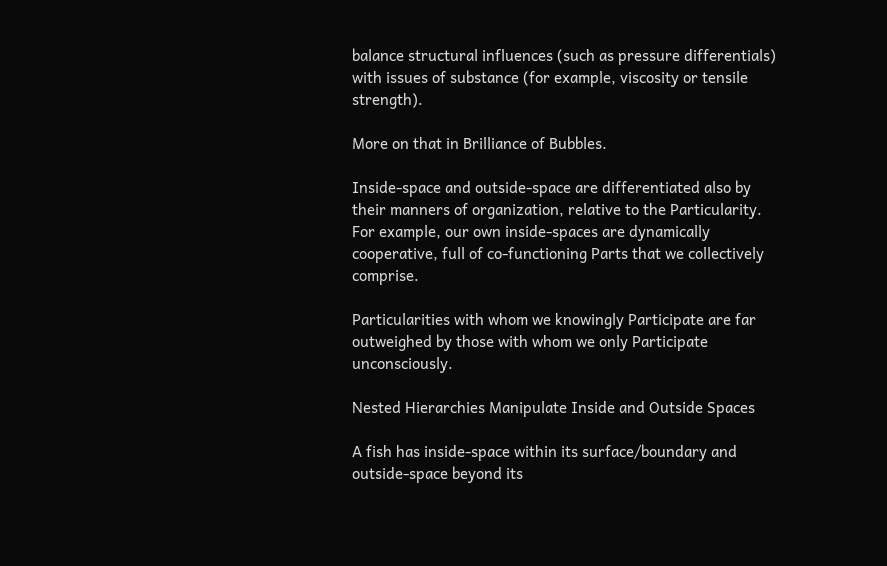balance structural influences (such as pressure differentials) with issues of substance (for example, viscosity or tensile strength).

More on that in Brilliance of Bubbles.

Inside-space and outside-space are differentiated also by their manners of organization, relative to the Particularity.  For example, our own inside-spaces are dynamically cooperative, full of co-functioning Parts that we collectively comprise.

Particularities with whom we knowingly Participate are far outweighed by those with whom we only Participate unconsciously.

Nested Hierarchies Manipulate Inside and Outside Spaces

A fish has inside-space within its surface/boundary and outside-space beyond its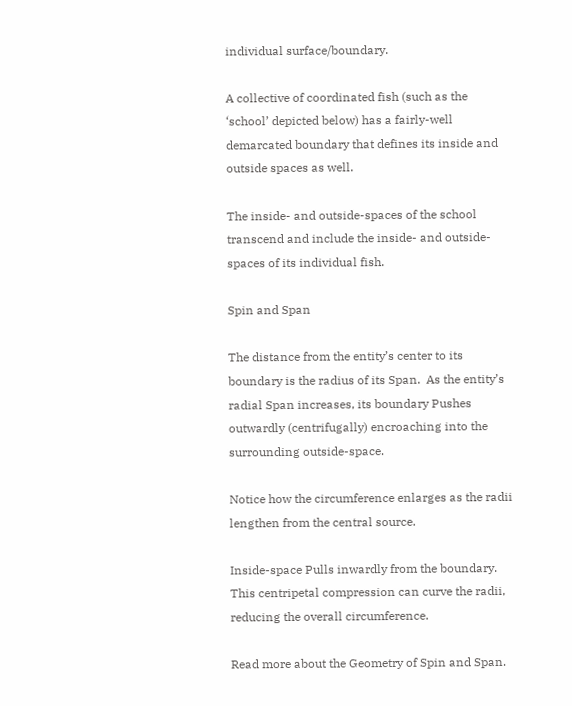individual surface/boundary.

A collective of coordinated fish (such as the ‘school’ depicted below) has a fairly-well demarcated boundary that defines its inside and outside spaces as well.

The inside- and outside-spaces of the school transcend and include the inside- and outside-spaces of its individual fish.

Spin and Span

The distance from the entity’s center to its boundary is the radius of its Span.  As the entity’s radial Span increases, its boundary Pushes outwardly (centrifugally) encroaching into the surrounding outside-space.

Notice how the circumference enlarges as the radii lengthen from the central source.

Inside-space Pulls inwardly from the boundary.  This centripetal compression can curve the radii, reducing the overall circumference.

Read more about the Geometry of Spin and Span.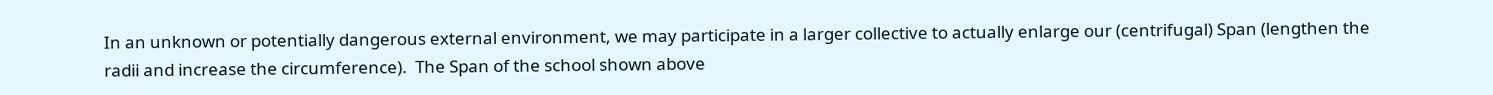In an unknown or potentially dangerous external environment, we may participate in a larger collective to actually enlarge our (centrifugal) Span (lengthen the radii and increase the circumference).  The Span of the school shown above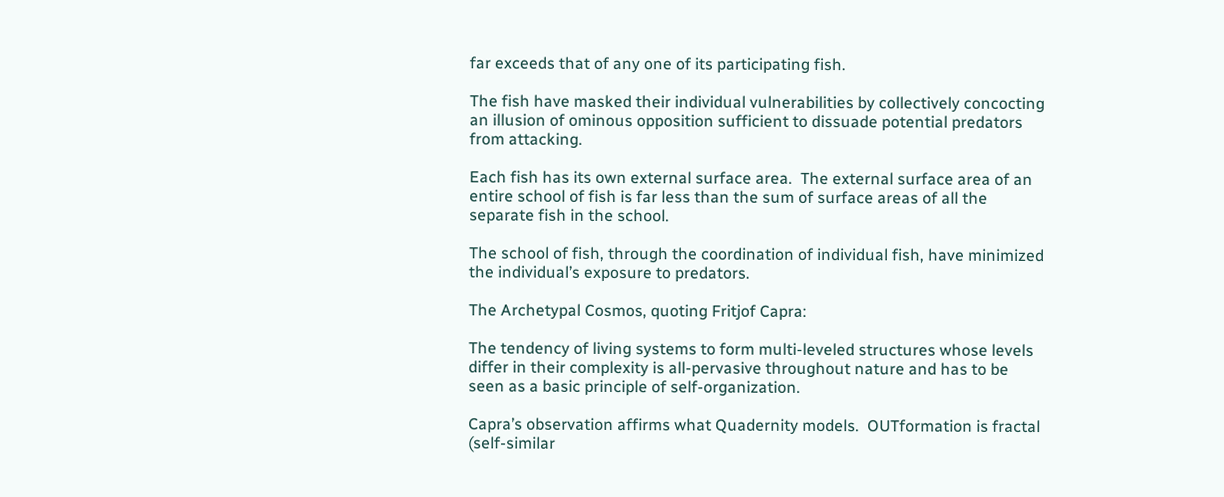far exceeds that of any one of its participating fish.

The fish have masked their individual vulnerabilities by collectively concocting an illusion of ominous opposition sufficient to dissuade potential predators from attacking.

Each fish has its own external surface area.  The external surface area of an entire school of fish is far less than the sum of surface areas of all the separate fish in the school.

The school of fish, through the coordination of individual fish, have minimized the individual’s exposure to predators.

The Archetypal Cosmos, quoting Fritjof Capra:

The tendency of living systems to form multi-leveled structures whose levels differ in their complexity is all-pervasive throughout nature and has to be seen as a basic principle of self-organization.

Capra’s observation affirms what Quadernity models.  OUTformation is fractal (self-similar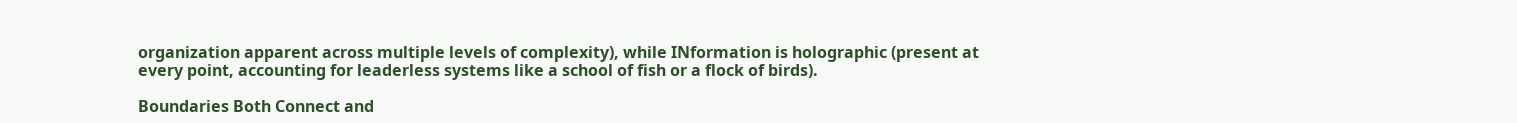organization apparent across multiple levels of complexity), while INformation is holographic (present at every point, accounting for leaderless systems like a school of fish or a flock of birds).

Boundaries Both Connect and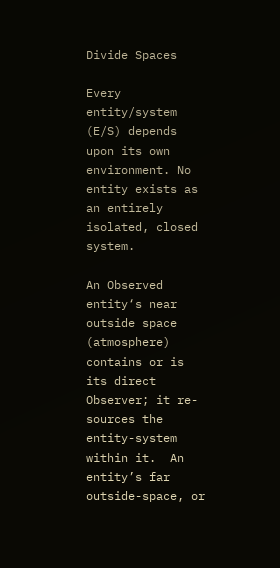Divide Spaces

Every entity/system (E/S) depends upon its own environment. No entity exists as an entirely isolated, closed system.

An Observed entity‘s near outside space (atmosphere) contains or is its direct Observer; it re-sources the entity-system within it.  An entity’s far outside-space, or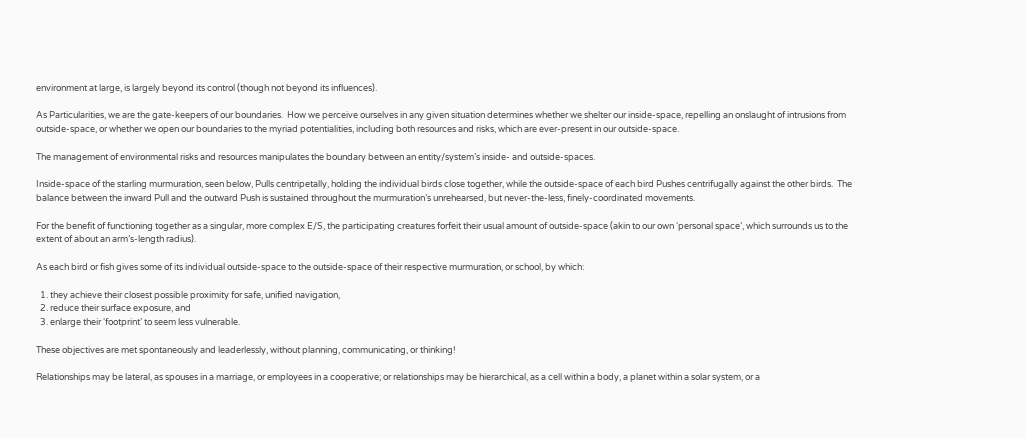environment at large, is largely beyond its control (though not beyond its influences).

As Particularities, we are the gate-keepers of our boundaries.  How we perceive ourselves in any given situation determines whether we shelter our inside-space, repelling an onslaught of intrusions from outside-space, or whether we open our boundaries to the myriad potentialities, including both resources and risks, which are ever-present in our outside-space.

The management of environmental risks and resources manipulates the boundary between an entity/system’s inside- and outside-spaces.

Inside-space of the starling murmuration, seen below, Pulls centripetally, holding the individual birds close together, while the outside-space of each bird Pushes centrifugally against the other birds.  The balance between the inward Pull and the outward Push is sustained throughout the murmuration’s unrehearsed, but never-the-less, finely-coordinated movements.

For the benefit of functioning together as a singular, more complex E/S, the participating creatures forfeit their usual amount of outside-space (akin to our own ‘personal space’, which surrounds us to the extent of about an arm’s-length radius).

As each bird or fish gives some of its individual outside-space to the outside-space of their respective murmuration, or school, by which:

  1. they achieve their closest possible proximity for safe, unified navigation,
  2. reduce their surface exposure, and
  3. enlarge their ‘footprint’ to seem less vulnerable.

These objectives are met spontaneously and leaderlessly, without planning, communicating, or thinking!

Relationships may be lateral, as spouses in a marriage, or employees in a cooperative; or relationships may be hierarchical, as a cell within a body, a planet within a solar system, or a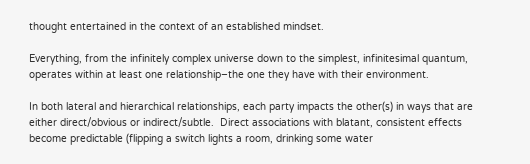thought entertained in the context of an established mindset.

Everything, from the infinitely complex universe down to the simplest, infinitesimal quantum, operates within at least one relationship–the one they have with their environment.

In both lateral and hierarchical relationships, each party impacts the other(s) in ways that are either direct/obvious or indirect/subtle.  Direct associations with blatant, consistent effects become predictable (flipping a switch lights a room, drinking some water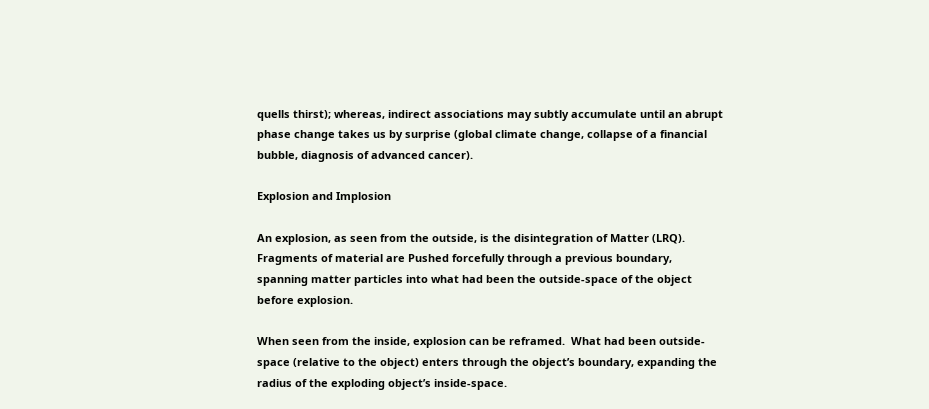quells thirst); whereas, indirect associations may subtly accumulate until an abrupt phase change takes us by surprise (global climate change, collapse of a financial bubble, diagnosis of advanced cancer).

Explosion and Implosion

An explosion, as seen from the outside, is the disintegration of Matter (LRQ).  Fragments of material are Pushed forcefully through a previous boundary, spanning matter particles into what had been the outside-space of the object before explosion.

When seen from the inside, explosion can be reframed.  What had been outside-space (relative to the object) enters through the object’s boundary, expanding the radius of the exploding object’s inside-space.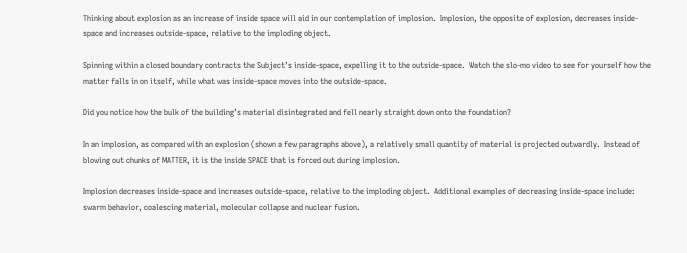Thinking about explosion as an increase of inside space will aid in our contemplation of implosion.  Implosion, the opposite of explosion, decreases inside-space and increases outside-space, relative to the imploding object.

Spinning within a closed boundary contracts the Subject’s inside-space, expelling it to the outside-space.  Watch the slo-mo video to see for yourself how the matter falls in on itself, while what was inside-space moves into the outside-space.

Did you notice how the bulk of the building’s material disintegrated and fell nearly straight down onto the foundation?

In an implosion, as compared with an explosion (shown a few paragraphs above), a relatively small quantity of material is projected outwardly.  Instead of blowing out chunks of MATTER, it is the inside SPACE that is forced out during implosion.

Implosion decreases inside-space and increases outside-space, relative to the imploding object.  Additional examples of decreasing inside-space include: swarm behavior, coalescing material, molecular collapse and nuclear fusion.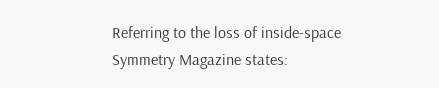Referring to the loss of inside-space Symmetry Magazine states: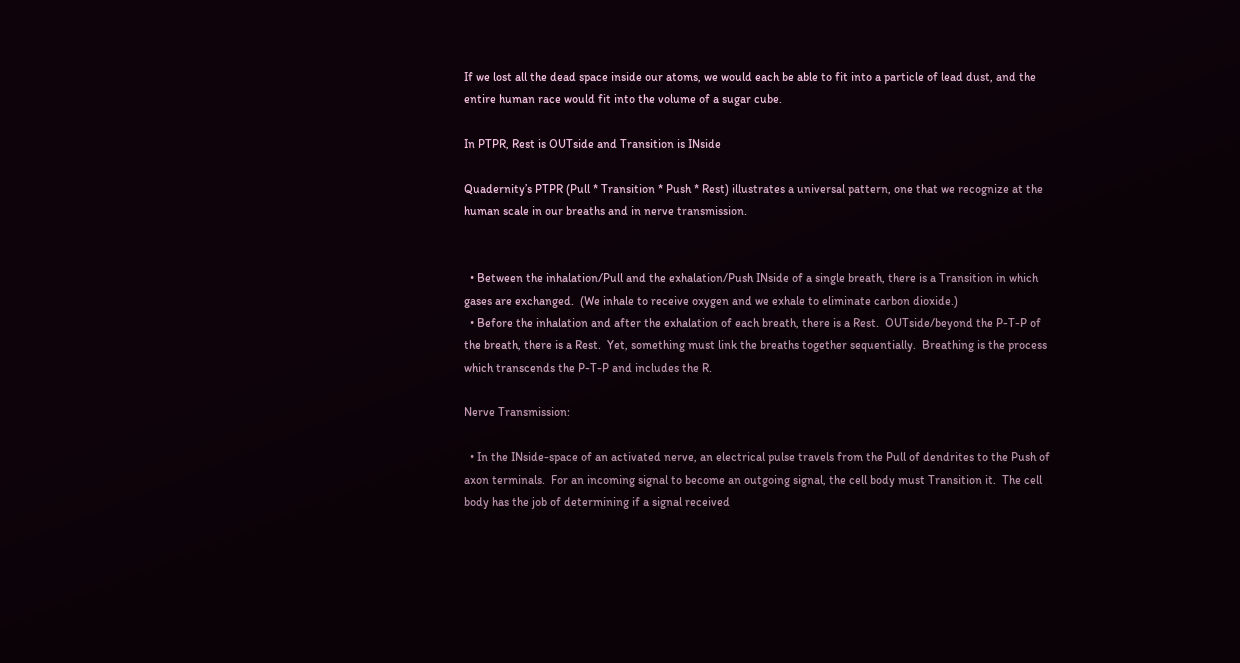If we lost all the dead space inside our atoms, we would each be able to fit into a particle of lead dust, and the entire human race would fit into the volume of a sugar cube.

In PTPR, Rest is OUTside and Transition is INside

Quadernity’s PTPR (Pull * Transition * Push * Rest) illustrates a universal pattern, one that we recognize at the human scale in our breaths and in nerve transmission.


  • Between the inhalation/Pull and the exhalation/Push INside of a single breath, there is a Transition in which gases are exchanged.  (We inhale to receive oxygen and we exhale to eliminate carbon dioxide.)
  • Before the inhalation and after the exhalation of each breath, there is a Rest.  OUTside/beyond the P-T-P of the breath, there is a Rest.  Yet, something must link the breaths together sequentially.  Breathing is the process which transcends the P-T-P and includes the R.

Nerve Transmission:

  • In the INside-space of an activated nerve, an electrical pulse travels from the Pull of dendrites to the Push of axon terminals.  For an incoming signal to become an outgoing signal, the cell body must Transition it.  The cell body has the job of determining if a signal received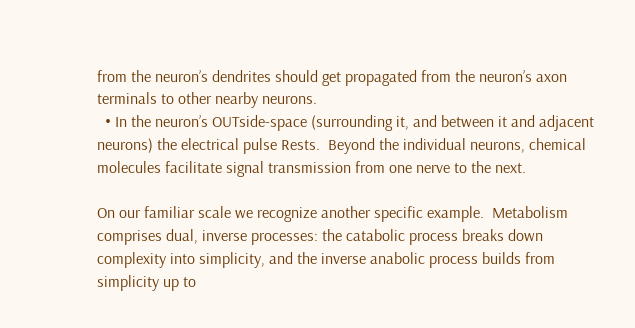from the neuron’s dendrites should get propagated from the neuron’s axon terminals to other nearby neurons.
  • In the neuron’s OUTside-space (surrounding it, and between it and adjacent neurons) the electrical pulse Rests.  Beyond the individual neurons, chemical molecules facilitate signal transmission from one nerve to the next.

On our familiar scale we recognize another specific example.  Metabolism comprises dual, inverse processes: the catabolic process breaks down complexity into simplicity, and the inverse anabolic process builds from simplicity up to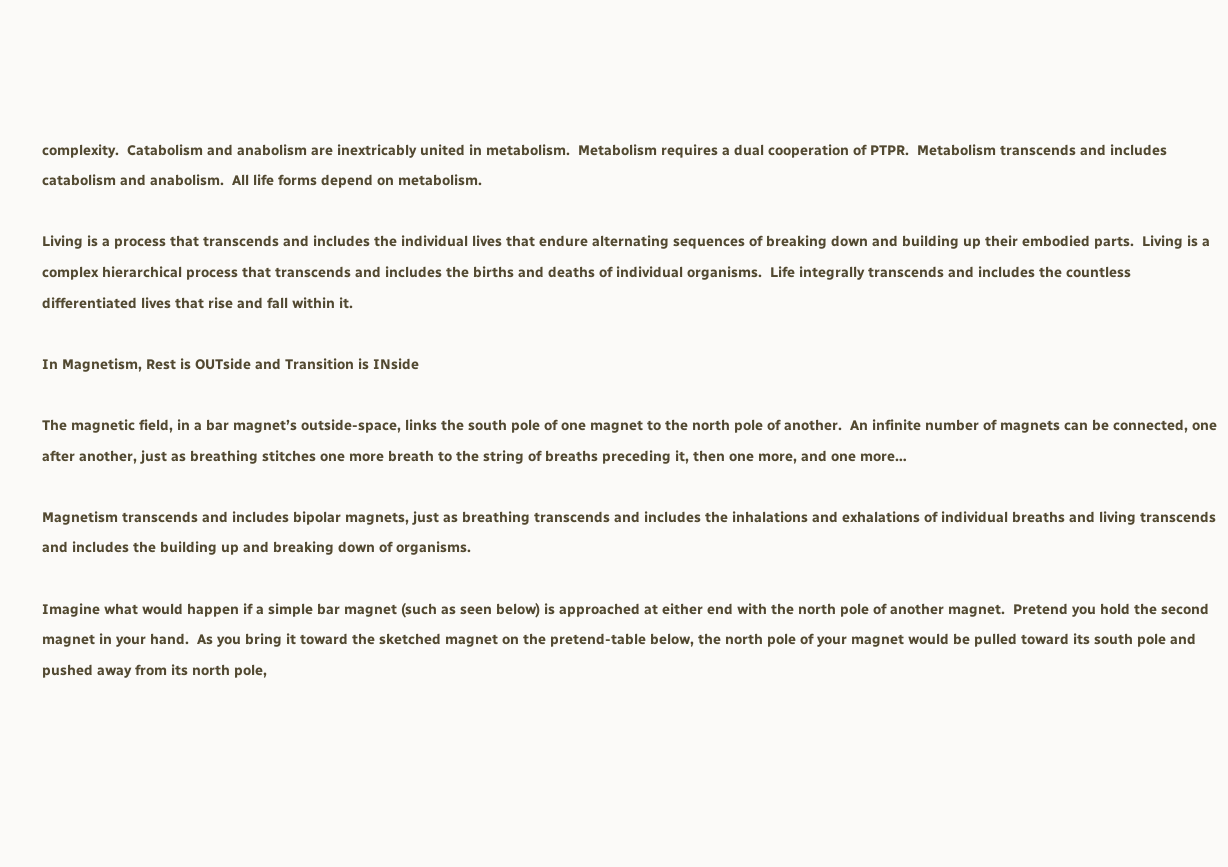complexity.  Catabolism and anabolism are inextricably united in metabolism.  Metabolism requires a dual cooperation of PTPR.  Metabolism transcends and includes catabolism and anabolism.  All life forms depend on metabolism.

Living is a process that transcends and includes the individual lives that endure alternating sequences of breaking down and building up their embodied parts.  Living is a complex hierarchical process that transcends and includes the births and deaths of individual organisms.  Life integrally transcends and includes the countless differentiated lives that rise and fall within it.

In Magnetism, Rest is OUTside and Transition is INside

The magnetic field, in a bar magnet’s outside-space, links the south pole of one magnet to the north pole of another.  An infinite number of magnets can be connected, one after another, just as breathing stitches one more breath to the string of breaths preceding it, then one more, and one more…

Magnetism transcends and includes bipolar magnets, just as breathing transcends and includes the inhalations and exhalations of individual breaths and living transcends and includes the building up and breaking down of organisms.

Imagine what would happen if a simple bar magnet (such as seen below) is approached at either end with the north pole of another magnet.  Pretend you hold the second magnet in your hand.  As you bring it toward the sketched magnet on the pretend-table below, the north pole of your magnet would be pulled toward its south pole and pushed away from its north pole,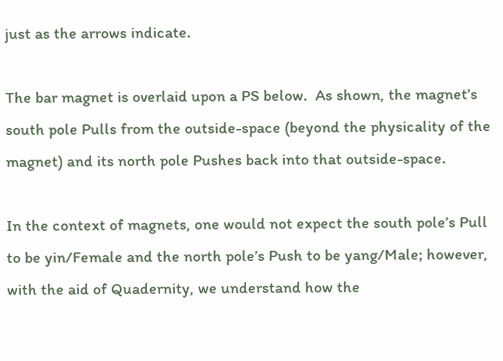just as the arrows indicate.

The bar magnet is overlaid upon a PS below.  As shown, the magnet’s south pole Pulls from the outside-space (beyond the physicality of the magnet) and its north pole Pushes back into that outside-space.

In the context of magnets, one would not expect the south pole’s Pull to be yin/Female and the north pole’s Push to be yang/Male; however, with the aid of Quadernity, we understand how the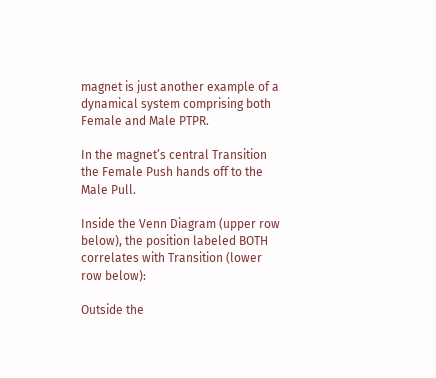magnet is just another example of a dynamical system comprising both Female and Male PTPR.

In the magnet’s central Transition the Female Push hands off to the Male Pull.

Inside the Venn Diagram (upper row below), the position labeled BOTH correlates with Transition (lower row below):

Outside the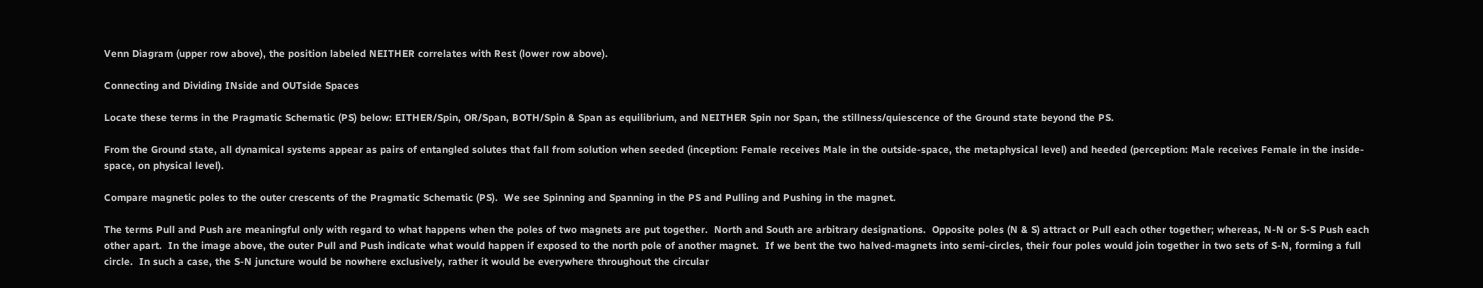Venn Diagram (upper row above), the position labeled NEITHER correlates with Rest (lower row above).

Connecting and Dividing INside and OUTside Spaces

Locate these terms in the Pragmatic Schematic (PS) below: EITHER/Spin, OR/Span, BOTH/Spin & Span as equilibrium, and NEITHER Spin nor Span, the stillness/quiescence of the Ground state beyond the PS.

From the Ground state, all dynamical systems appear as pairs of entangled solutes that fall from solution when seeded (inception: Female receives Male in the outside-space, the metaphysical level) and heeded (perception: Male receives Female in the inside-space, on physical level).

Compare magnetic poles to the outer crescents of the Pragmatic Schematic (PS).  We see Spinning and Spanning in the PS and Pulling and Pushing in the magnet.

The terms Pull and Push are meaningful only with regard to what happens when the poles of two magnets are put together.  North and South are arbitrary designations.  Opposite poles (N & S) attract or Pull each other together; whereas, N-N or S-S Push each other apart.  In the image above, the outer Pull and Push indicate what would happen if exposed to the north pole of another magnet.  If we bent the two halved-magnets into semi-circles, their four poles would join together in two sets of S-N, forming a full circle.  In such a case, the S-N juncture would be nowhere exclusively, rather it would be everywhere throughout the circular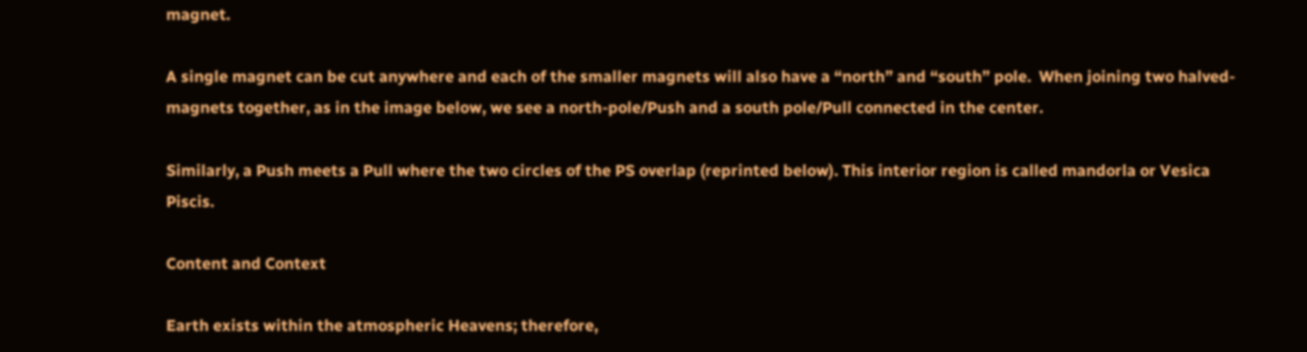magnet.

A single magnet can be cut anywhere and each of the smaller magnets will also have a “north” and “south” pole.  When joining two halved-magnets together, as in the image below, we see a north-pole/Push and a south pole/Pull connected in the center.

Similarly, a Push meets a Pull where the two circles of the PS overlap (reprinted below). This interior region is called mandorla or Vesica Piscis.

Content and Context

Earth exists within the atmospheric Heavens; therefore,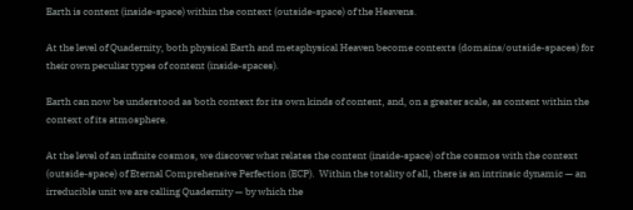Earth is content (inside-space) within the context (outside-space) of the Heavens.

At the level of Quadernity, both physical Earth and metaphysical Heaven become contexts (domains/outside-spaces) for their own peculiar types of content (inside-spaces).

Earth can now be understood as both context for its own kinds of content, and, on a greater scale, as content within the context of its atmosphere.

At the level of an infinite cosmos, we discover what relates the content (inside-space) of the cosmos with the context (outside-space) of Eternal Comprehensive Perfection (ECP).  Within the totality of all, there is an intrinsic dynamic — an irreducible unit we are calling Quadernity — by which the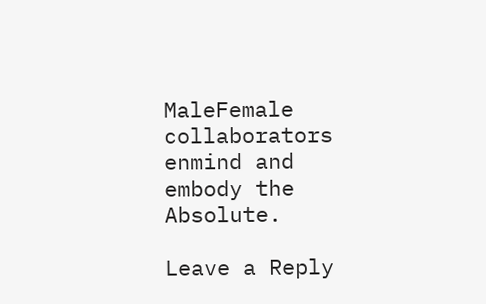MaleFemale collaborators enmind and embody the Absolute.

Leave a Reply